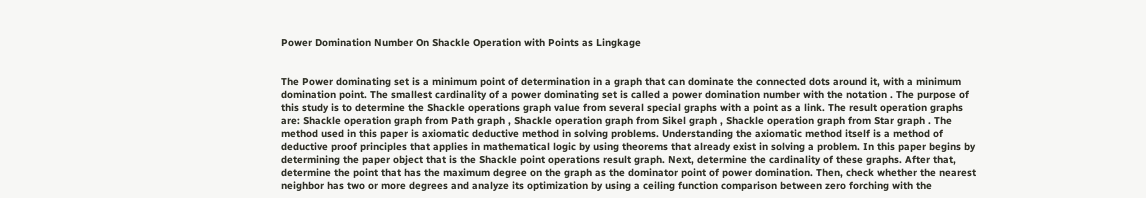Power Domination Number On Shackle Operation with Points as Lingkage


The Power dominating set is a minimum point of determination in a graph that can dominate the connected dots around it, with a minimum domination point. The smallest cardinality of a power dominating set is called a power domination number with the notation . The purpose of this study is to determine the Shackle operations graph value from several special graphs with a point as a link. The result operation graphs are: Shackle operation graph from Path graph , Shackle operation graph from Sikel graph , Shackle operation graph from Star graph . The method used in this paper is axiomatic deductive method in solving problems. Understanding the axiomatic method itself is a method of deductive proof principles that applies in mathematical logic by using theorems that already exist in solving a problem. In this paper begins by determining the paper object that is the Shackle point operations result graph. Next, determine the cardinality of these graphs. After that, determine the point that has the maximum degree on the graph as the dominator point of power domination. Then, check whether the nearest neighbor has two or more degrees and analyze its optimization by using a ceiling function comparison between zero forching with the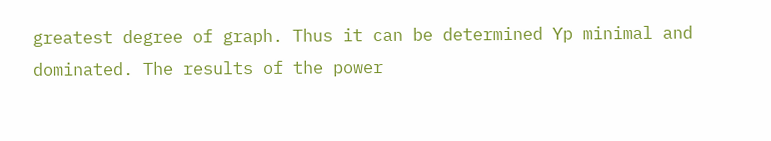greatest degree of graph. Thus it can be determined ϒp minimal and dominated. The results of the power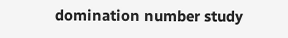domination number study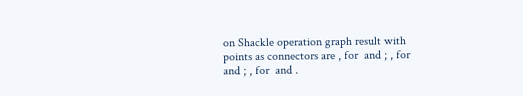on Shackle operation graph result with points as connectors are , for  and ; , for  and ; , for  and .